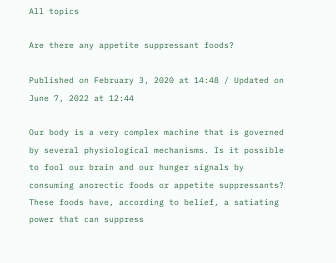All topics

Are there any appetite suppressant foods?

Published on February 3, 2020 at 14:48 / Updated on June 7, 2022 at 12:44

Our body is a very complex machine that is governed by several physiological mechanisms. Is it possible to fool our brain and our hunger signals by consuming anorectic foods or appetite suppressants? These foods have, according to belief, a satiating power that can suppress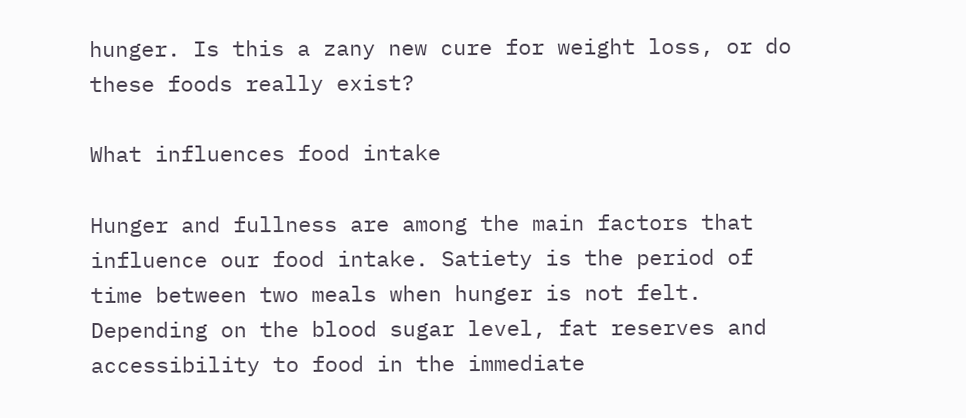hunger. Is this a zany new cure for weight loss, or do these foods really exist?

What influences food intake

Hunger and fullness are among the main factors that influence our food intake. Satiety is the period of time between two meals when hunger is not felt. Depending on the blood sugar level, fat reserves and accessibility to food in the immediate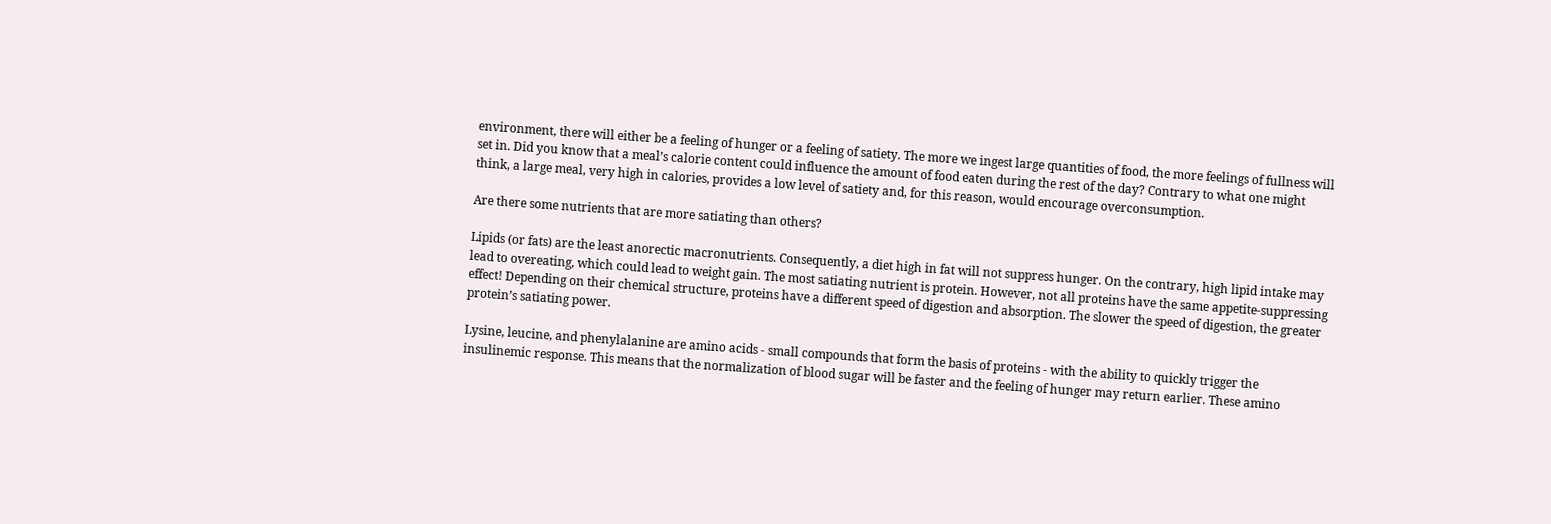environment, there will either be a feeling of hunger or a feeling of satiety. The more we ingest large quantities of food, the more feelings of fullness will set in. Did you know that a meal’s calorie content could influence the amount of food eaten during the rest of the day? Contrary to what one might think, a large meal, very high in calories, provides a low level of satiety and, for this reason, would encourage overconsumption.

Are there some nutrients that are more satiating than others?

Lipids (or fats) are the least anorectic macronutrients. Consequently, a diet high in fat will not suppress hunger. On the contrary, high lipid intake may lead to overeating, which could lead to weight gain. The most satiating nutrient is protein. However, not all proteins have the same appetite-suppressing effect! Depending on their chemical structure, proteins have a different speed of digestion and absorption. The slower the speed of digestion, the greater protein’s satiating power.

Lysine, leucine, and phenylalanine are amino acids - small compounds that form the basis of proteins - with the ability to quickly trigger the insulinemic response. This means that the normalization of blood sugar will be faster and the feeling of hunger may return earlier. These amino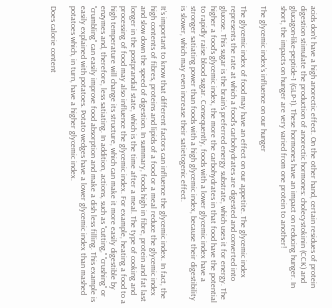acids don’t have a high anorectic effect. On the other hand, certain residues of protein digestion stimulate the production of anorectic hormones: cholecystokinin (CCK) and glucagon-like-peptide-1 (GLP-1). These hormones have an impact on reducing hunger. In short, the impacts on hunger are very varied from one protein to another!

The glycemic index’s influence on our hunger

The glycemic index of food may have an effect on our appetite. The glycemic index represents the rate at which a food’s carbohydrates are digested and converted into glucose. This sugar is the brain's preferred energy substrate, which uses it for energy. The higher a food’s glycemic index, the more the carbohydrates in that food have the potential to rapidly raise blood sugar. Consequently, foods with a lower glycemic index have a stronger satiating power than foods with a high glycemic index, because their digestibility is slower, which may even increase their satietogenic effect.

It’s important to know that different factors can influence the glycemic index. In fact, the high contents of fibres, proteins and lipids of a food or a meal reduce the glycemic index and slow down the speed of digestion. In summary, foods high in fibre, protein and fat last longer in the postprandial state, which is the time after a meal. The type of cooking and processing of food may also influence the glycemic index. For example, heating a food to a high temperature will change its structure, which can make it more easily digestible by enzymes and, therefore, less satiating. In addition, actions, such as "cutting," "crushing" or "crumbling" can easily improve food absorption and make a dish less filling. This example is easily explained with potatoes. Potato wedges have a lower glycemic index than mashed potatoes which, in turn, have a higher glycemic index.

Does calorie content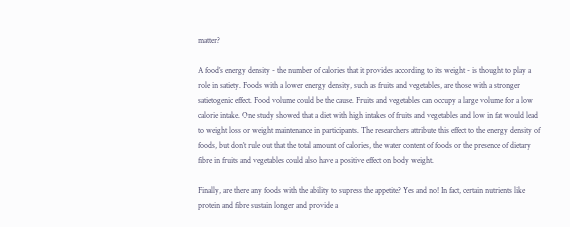matter?

A food’s energy density - the number of calories that it provides according to its weight - is thought to play a role in satiety. Foods with a lower energy density, such as fruits and vegetables, are those with a stronger satietogenic effect. Food volume could be the cause. Fruits and vegetables can occupy a large volume for a low calorie intake. One study showed that a diet with high intakes of fruits and vegetables and low in fat would lead to weight loss or weight maintenance in participants. The researchers attribute this effect to the energy density of foods, but don’t rule out that the total amount of calories, the water content of foods or the presence of dietary fibre in fruits and vegetables could also have a positive effect on body weight.

Finally, are there any foods with the ability to supress the appetite? Yes and no! In fact, certain nutrients like protein and fibre sustain longer and provide a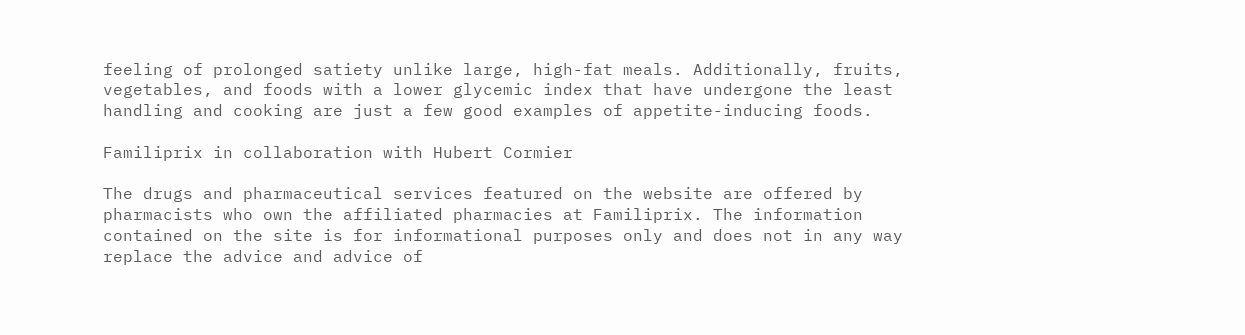feeling of prolonged satiety unlike large, high-fat meals. Additionally, fruits, vegetables, and foods with a lower glycemic index that have undergone the least handling and cooking are just a few good examples of appetite-inducing foods.

Familiprix in collaboration with Hubert Cormier

The drugs and pharmaceutical services featured on the website are offered by pharmacists who own the affiliated pharmacies at Familiprix. The information contained on the site is for informational purposes only and does not in any way replace the advice and advice of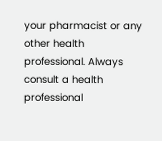your pharmacist or any other health professional. Always consult a health professional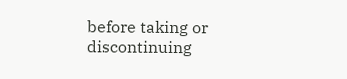before taking or discontinuing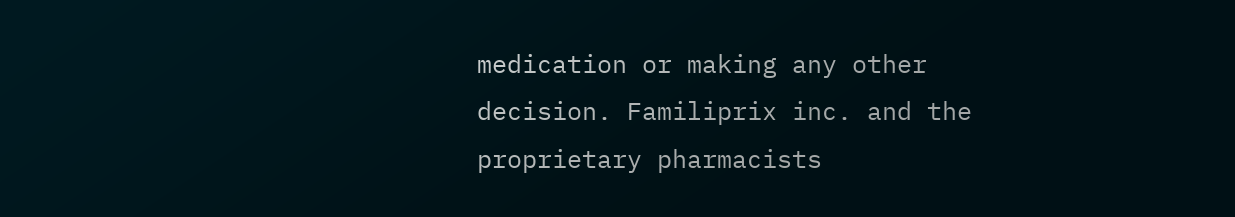medication or making any other decision. Familiprix inc. and the proprietary pharmacists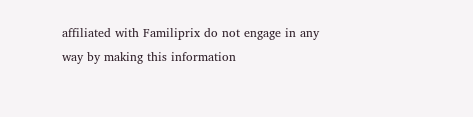affiliated with Familiprix do not engage in any way by making this information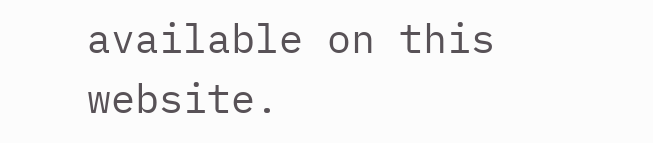available on this website.